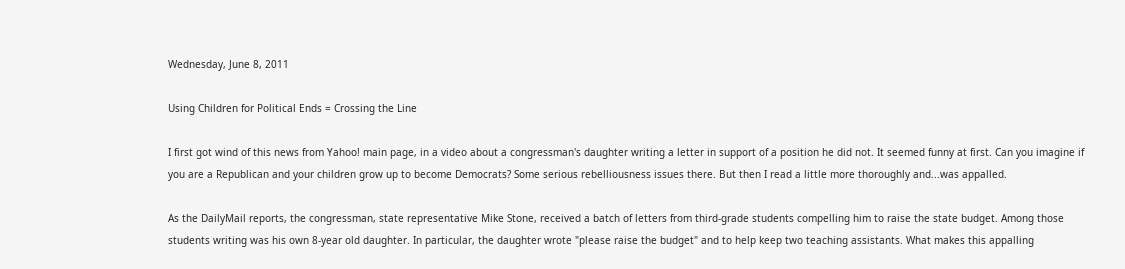Wednesday, June 8, 2011

Using Children for Political Ends = Crossing the Line

I first got wind of this news from Yahoo! main page, in a video about a congressman's daughter writing a letter in support of a position he did not. It seemed funny at first. Can you imagine if you are a Republican and your children grow up to become Democrats? Some serious rebelliousness issues there. But then I read a little more thoroughly and...was appalled.

As the DailyMail reports, the congressman, state representative Mike Stone, received a batch of letters from third-grade students compelling him to raise the state budget. Among those students writing was his own 8-year old daughter. In particular, the daughter wrote "please raise the budget" and to help keep two teaching assistants. What makes this appalling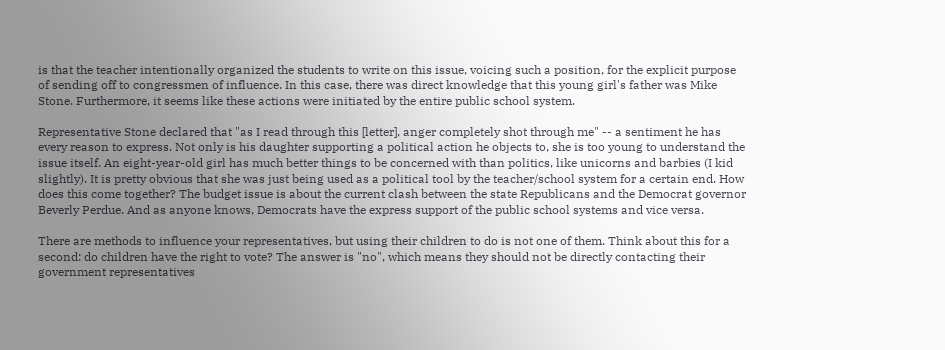is that the teacher intentionally organized the students to write on this issue, voicing such a position, for the explicit purpose of sending off to congressmen of influence. In this case, there was direct knowledge that this young girl's father was Mike Stone. Furthermore, it seems like these actions were initiated by the entire public school system.

Representative Stone declared that "as I read through this [letter], anger completely shot through me" -- a sentiment he has every reason to express. Not only is his daughter supporting a political action he objects to, she is too young to understand the issue itself. An eight-year-old girl has much better things to be concerned with than politics, like unicorns and barbies (I kid slightly). It is pretty obvious that she was just being used as a political tool by the teacher/school system for a certain end. How does this come together? The budget issue is about the current clash between the state Republicans and the Democrat governor Beverly Perdue. And as anyone knows, Democrats have the express support of the public school systems and vice versa.

There are methods to influence your representatives, but using their children to do is not one of them. Think about this for a second: do children have the right to vote? The answer is "no", which means they should not be directly contacting their government representatives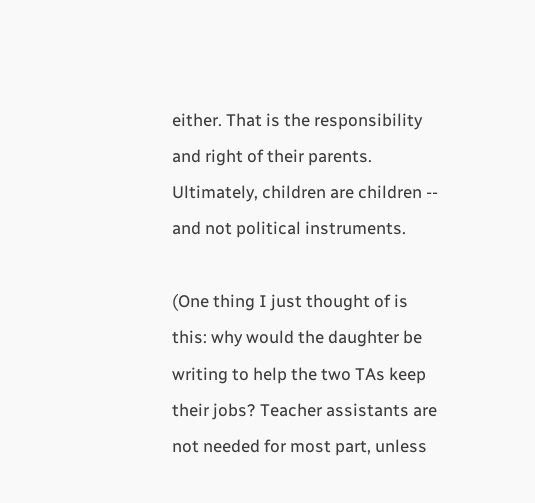either. That is the responsibility and right of their parents. Ultimately, children are children -- and not political instruments.

(One thing I just thought of is this: why would the daughter be writing to help the two TAs keep their jobs? Teacher assistants are not needed for most part, unless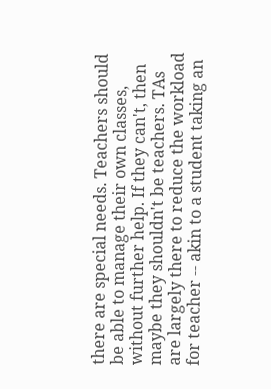there are special needs. Teachers should be able to manage their own classes, without further help. If they can't, then maybe they shouldn't be teachers. TAs are largely there to reduce the workload for teacher -- akin to a student taking an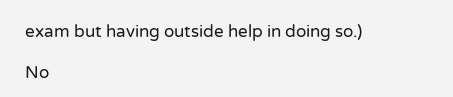exam but having outside help in doing so.)

No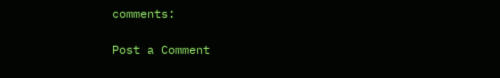comments:

Post a Comment